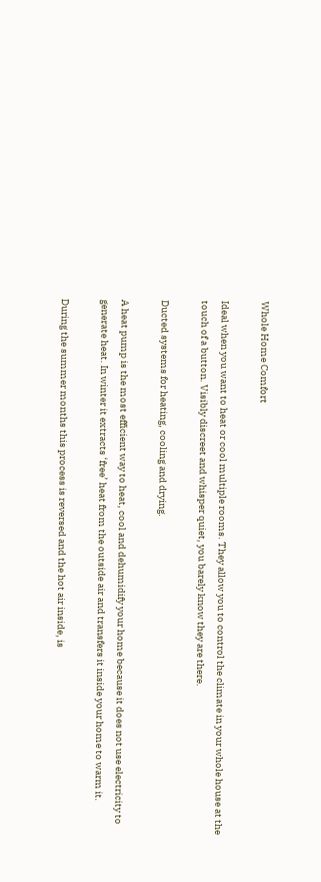Whole Home Comfort

Ideal when you want to heat or cool multiple rooms. They allow you to control the climate in your whole house at the touch of a button. Visibly discreet and whisper quiet, you barely know they are there.

Ducted systems for heating, cooling and drying.

A heat pump is the most efficient way to heat, cool and dehumidify your home because it does not use electricity to generate heat. In winter it extracts ‘free’ heat from the outside air and transfers it inside your home to warm it.

During the summer months this process is reversed and the hot air inside, is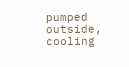pumped outside, cooling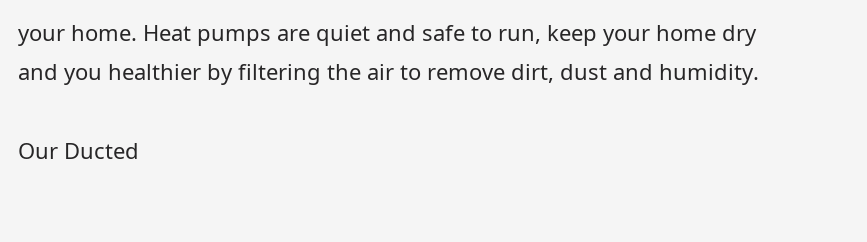your home. Heat pumps are quiet and safe to run, keep your home dry and you healthier by filtering the air to remove dirt, dust and humidity.

Our Ducted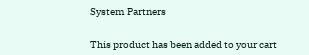System Partners


This product has been added to your cart